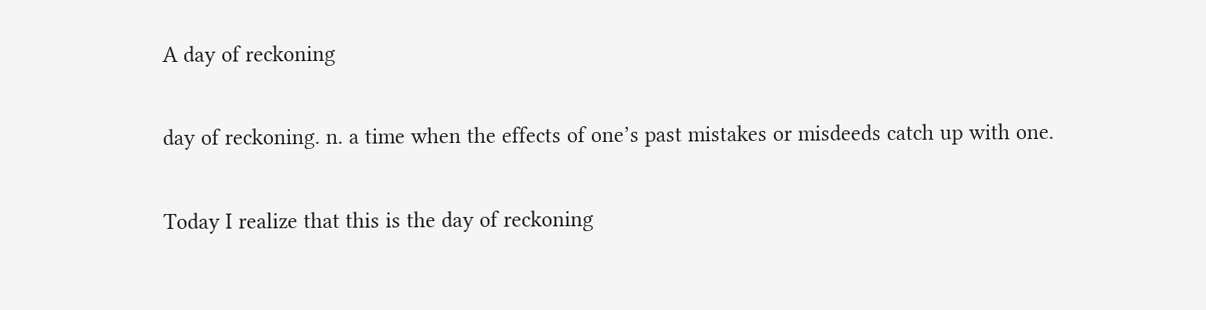A day of reckoning

day of reckoning. n. a time when the effects of one’s past mistakes or misdeeds catch up with one.

Today I realize that this is the day of reckoning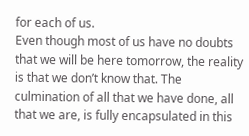for each of us.
Even though most of us have no doubts that we will be here tomorrow, the reality is that we don’t know that. The culmination of all that we have done, all that we are, is fully encapsulated in this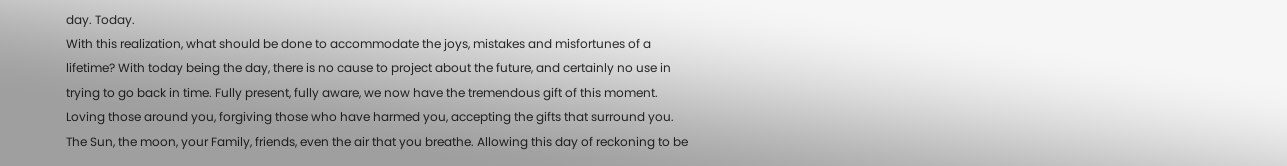day. Today.
With this realization, what should be done to accommodate the joys, mistakes and misfortunes of a lifetime? With today being the day, there is no cause to project about the future, and certainly no use in trying to go back in time. Fully present, fully aware, we now have the tremendous gift of this moment. Loving those around you, forgiving those who have harmed you, accepting the gifts that surround you. The Sun, the moon, your Family, friends, even the air that you breathe. Allowing this day of reckoning to be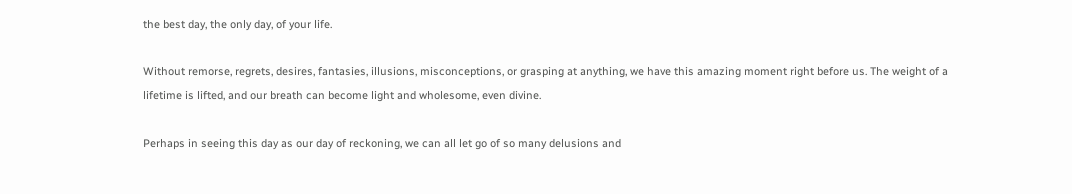the best day, the only day, of your life.

Without remorse, regrets, desires, fantasies, illusions, misconceptions, or grasping at anything, we have this amazing moment right before us. The weight of a lifetime is lifted, and our breath can become light and wholesome, even divine.

Perhaps in seeing this day as our day of reckoning, we can all let go of so many delusions and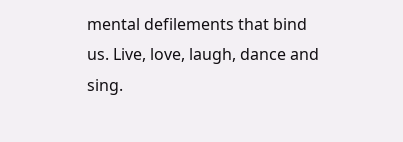mental defilements that bind us. Live, love, laugh, dance and sing.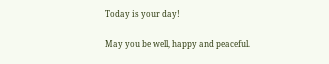Today is your day!

May you be well, happy and peaceful.